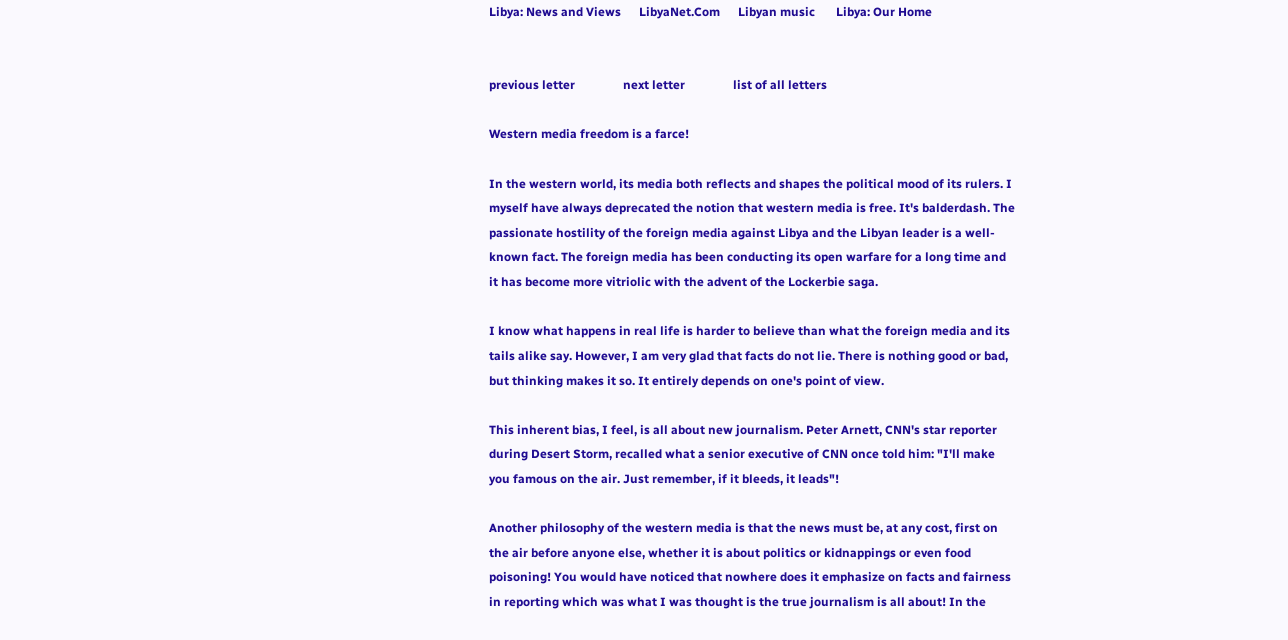Libya: News and Views      LibyaNet.Com      Libyan music       Libya: Our Home


previous letter                next letter                list of all letters

Western media freedom is a farce!

In the western world, its media both reflects and shapes the political mood of its rulers. I myself have always deprecated the notion that western media is free. It's balderdash. The passionate hostility of the foreign media against Libya and the Libyan leader is a well-known fact. The foreign media has been conducting its open warfare for a long time and it has become more vitriolic with the advent of the Lockerbie saga.

I know what happens in real life is harder to believe than what the foreign media and its tails alike say. However, I am very glad that facts do not lie. There is nothing good or bad, but thinking makes it so. It entirely depends on one's point of view.

This inherent bias, I feel, is all about new journalism. Peter Arnett, CNN's star reporter during Desert Storm, recalled what a senior executive of CNN once told him: "I'll make you famous on the air. Just remember, if it bleeds, it leads"!

Another philosophy of the western media is that the news must be, at any cost, first on the air before anyone else, whether it is about politics or kidnappings or even food poisoning! You would have noticed that nowhere does it emphasize on facts and fairness in reporting which was what I was thought is the true journalism is all about! In the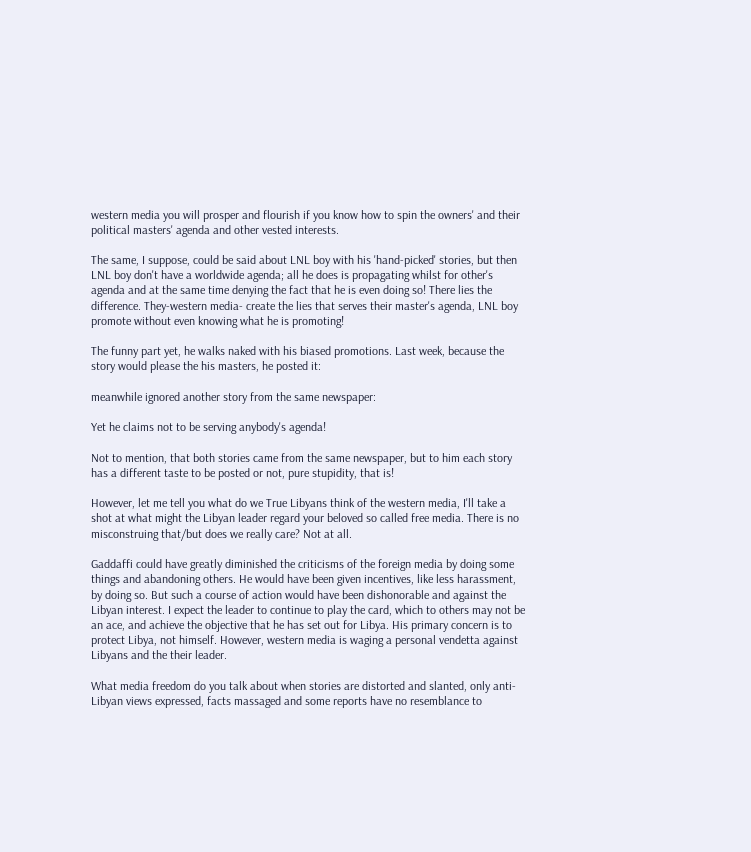western media you will prosper and flourish if you know how to spin the owners' and their political masters' agenda and other vested interests.

The same, I suppose, could be said about LNL boy with his 'hand-picked' stories, but then LNL boy don't have a worldwide agenda; all he does is propagating whilst for other's agenda and at the same time denying the fact that he is even doing so! There lies the difference. They-western media- create the lies that serves their master's agenda, LNL boy promote without even knowing what he is promoting!

The funny part yet, he walks naked with his biased promotions. Last week, because the story would please the his masters, he posted it:

meanwhile ignored another story from the same newspaper:

Yet he claims not to be serving anybody's agenda!

Not to mention, that both stories came from the same newspaper, but to him each story has a different taste to be posted or not, pure stupidity, that is!

However, let me tell you what do we True Libyans think of the western media, I'll take a shot at what might the Libyan leader regard your beloved so called free media. There is no misconstruing that/but does we really care? Not at all.

Gaddaffi could have greatly diminished the criticisms of the foreign media by doing some things and abandoning others. He would have been given incentives, like less harassment, by doing so. But such a course of action would have been dishonorable and against the Libyan interest. I expect the leader to continue to play the card, which to others may not be an ace, and achieve the objective that he has set out for Libya. His primary concern is to protect Libya, not himself. However, western media is waging a personal vendetta against Libyans and the their leader.

What media freedom do you talk about when stories are distorted and slanted, only anti- Libyan views expressed, facts massaged and some reports have no resemblance to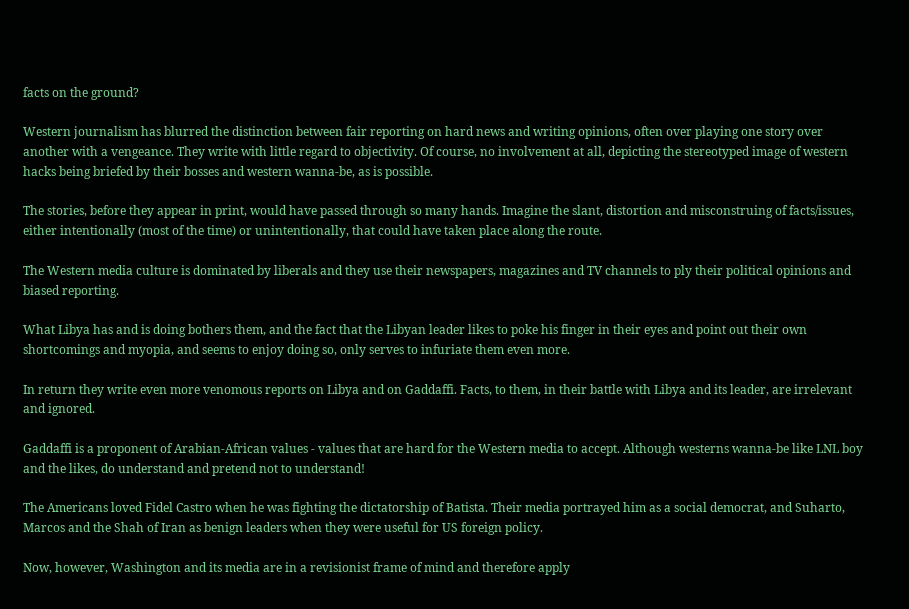facts on the ground?

Western journalism has blurred the distinction between fair reporting on hard news and writing opinions, often over playing one story over another with a vengeance. They write with little regard to objectivity. Of course, no involvement at all, depicting the stereotyped image of western hacks being briefed by their bosses and western wanna-be, as is possible.

The stories, before they appear in print, would have passed through so many hands. Imagine the slant, distortion and misconstruing of facts/issues, either intentionally (most of the time) or unintentionally, that could have taken place along the route.

The Western media culture is dominated by liberals and they use their newspapers, magazines and TV channels to ply their political opinions and biased reporting.

What Libya has and is doing bothers them, and the fact that the Libyan leader likes to poke his finger in their eyes and point out their own shortcomings and myopia, and seems to enjoy doing so, only serves to infuriate them even more.

In return they write even more venomous reports on Libya and on Gaddaffi. Facts, to them, in their battle with Libya and its leader, are irrelevant and ignored.

Gaddaffi is a proponent of Arabian-African values - values that are hard for the Western media to accept. Although westerns wanna-be like LNL boy and the likes, do understand and pretend not to understand!

The Americans loved Fidel Castro when he was fighting the dictatorship of Batista. Their media portrayed him as a social democrat, and Suharto, Marcos and the Shah of Iran as benign leaders when they were useful for US foreign policy.

Now, however, Washington and its media are in a revisionist frame of mind and therefore apply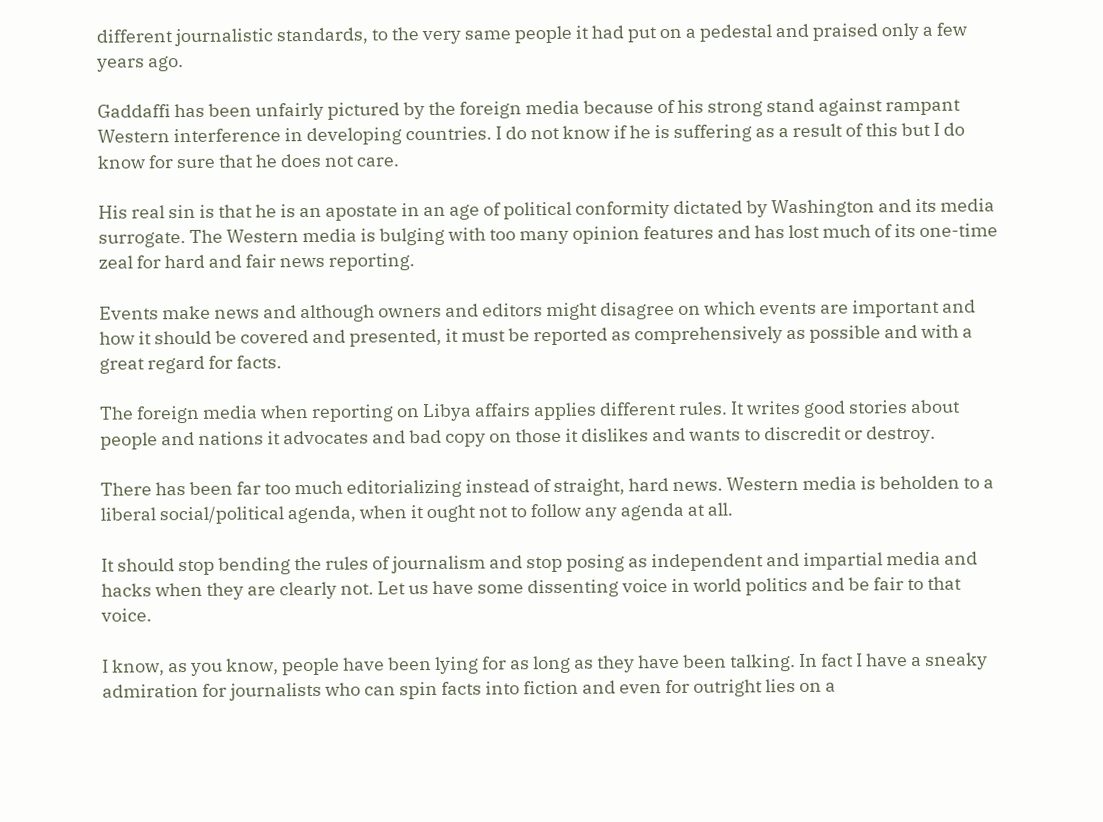different journalistic standards, to the very same people it had put on a pedestal and praised only a few years ago.

Gaddaffi has been unfairly pictured by the foreign media because of his strong stand against rampant Western interference in developing countries. I do not know if he is suffering as a result of this but I do know for sure that he does not care.

His real sin is that he is an apostate in an age of political conformity dictated by Washington and its media surrogate. The Western media is bulging with too many opinion features and has lost much of its one-time zeal for hard and fair news reporting.

Events make news and although owners and editors might disagree on which events are important and how it should be covered and presented, it must be reported as comprehensively as possible and with a great regard for facts.

The foreign media when reporting on Libya affairs applies different rules. It writes good stories about people and nations it advocates and bad copy on those it dislikes and wants to discredit or destroy.

There has been far too much editorializing instead of straight, hard news. Western media is beholden to a liberal social/political agenda, when it ought not to follow any agenda at all.

It should stop bending the rules of journalism and stop posing as independent and impartial media and hacks when they are clearly not. Let us have some dissenting voice in world politics and be fair to that voice.

I know, as you know, people have been lying for as long as they have been talking. In fact I have a sneaky admiration for journalists who can spin facts into fiction and even for outright lies on a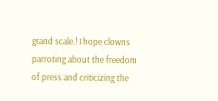grand scale.! I hope clowns parroting about the freedom of press and criticizing the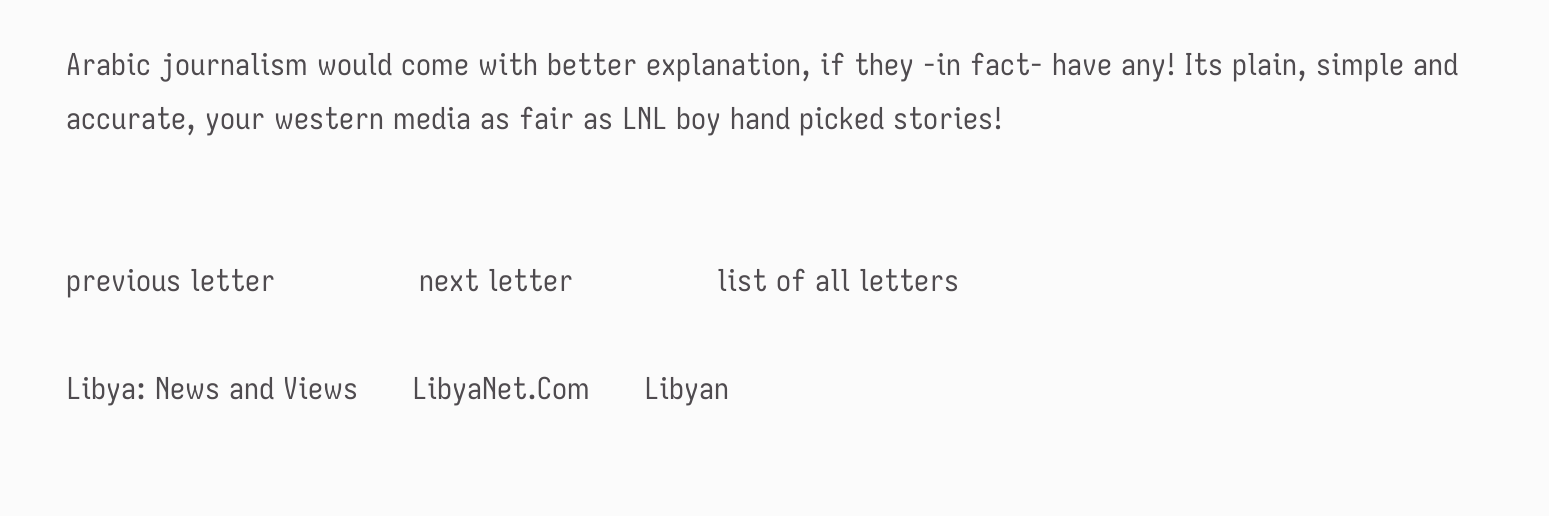Arabic journalism would come with better explanation, if they -in fact- have any! Its plain, simple and accurate, your western media as fair as LNL boy hand picked stories!


previous letter                next letter                list of all letters

Libya: News and Views      LibyaNet.Com      Libyan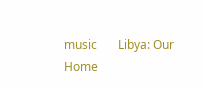music       Libya: Our Home